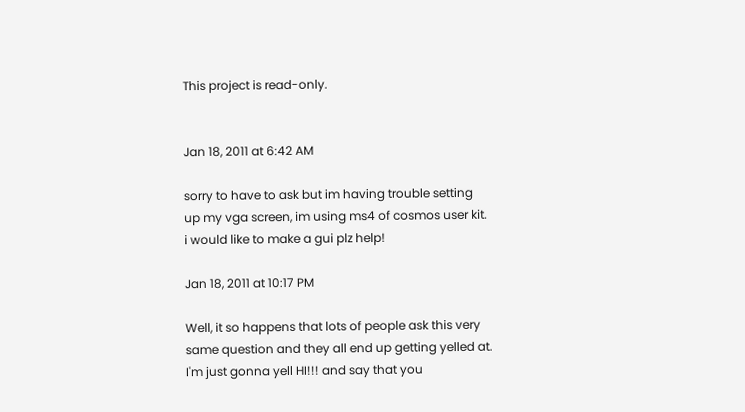This project is read-only.


Jan 18, 2011 at 6:42 AM

sorry to have to ask but im having trouble setting up my vga screen, im using ms4 of cosmos user kit. i would like to make a gui plz help!

Jan 18, 2011 at 10:17 PM

Well, it so happens that lots of people ask this very same question and they all end up getting yelled at.  I'm just gonna yell HI!!! and say that you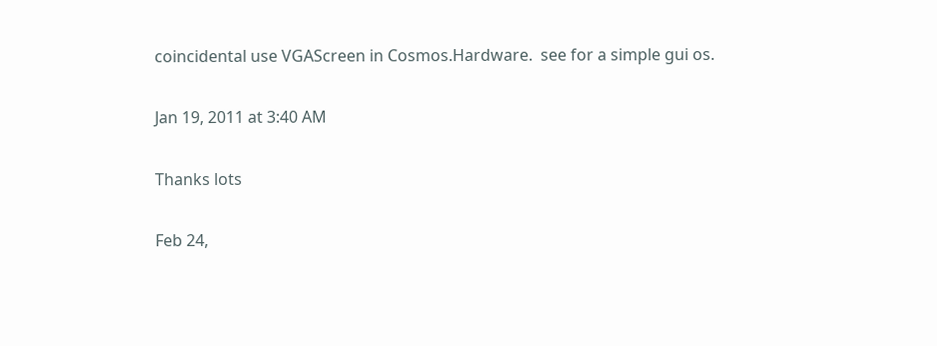coincidental use VGAScreen in Cosmos.Hardware.  see for a simple gui os.

Jan 19, 2011 at 3:40 AM

Thanks lots

Feb 24,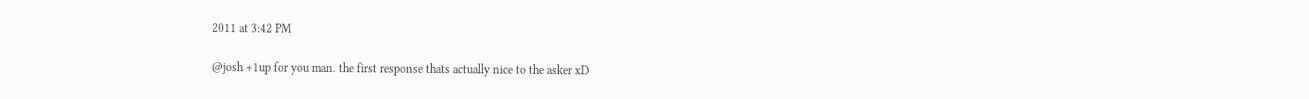2011 at 3:42 PM

@josh +1up for you man. the first response thats actually nice to the asker xD